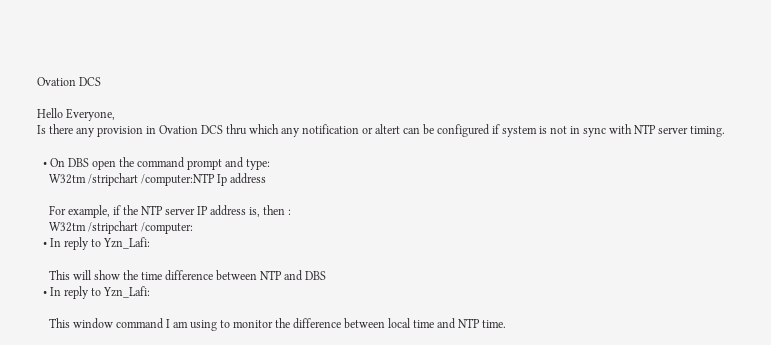Ovation DCS

Hello Everyone,
Is there any provision in Ovation DCS thru which any notification or altert can be configured if system is not in sync with NTP server timing.

  • On DBS open the command prompt and type:
    W32tm /stripchart /computer:NTP Ip address

    For example, if the NTP server IP address is, then :
    W32tm /stripchart /computer:
  • In reply to Yzn_Lafi:

    This will show the time difference between NTP and DBS
  • In reply to Yzn_Lafi:

    This window command I am using to monitor the difference between local time and NTP time.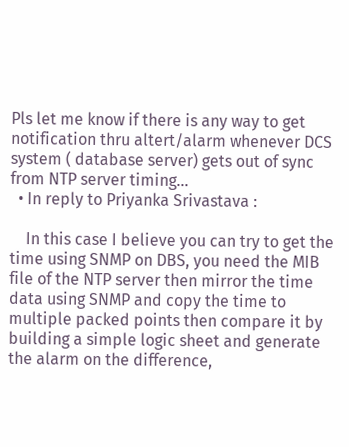Pls let me know if there is any way to get notification thru altert/alarm whenever DCS system ( database server) gets out of sync from NTP server timing...
  • In reply to Priyanka Srivastava :

    In this case I believe you can try to get the time using SNMP on DBS, you need the MIB file of the NTP server then mirror the time data using SNMP and copy the time to multiple packed points then compare it by building a simple logic sheet and generate the alarm on the difference,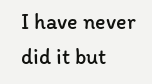I have never did it but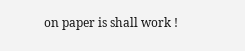on paper is shall work !